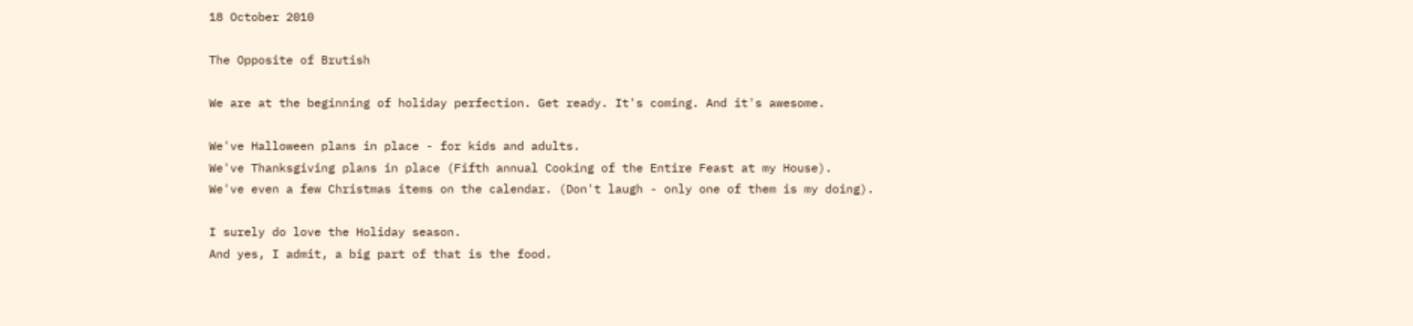18 October 2010

The Opposite of Brutish

We are at the beginning of holiday perfection. Get ready. It's coming. And it's awesome.

We've Halloween plans in place - for kids and adults.
We've Thanksgiving plans in place (Fifth annual Cooking of the Entire Feast at my House).
We've even a few Christmas items on the calendar. (Don't laugh - only one of them is my doing).

I surely do love the Holiday season.
And yes, I admit, a big part of that is the food.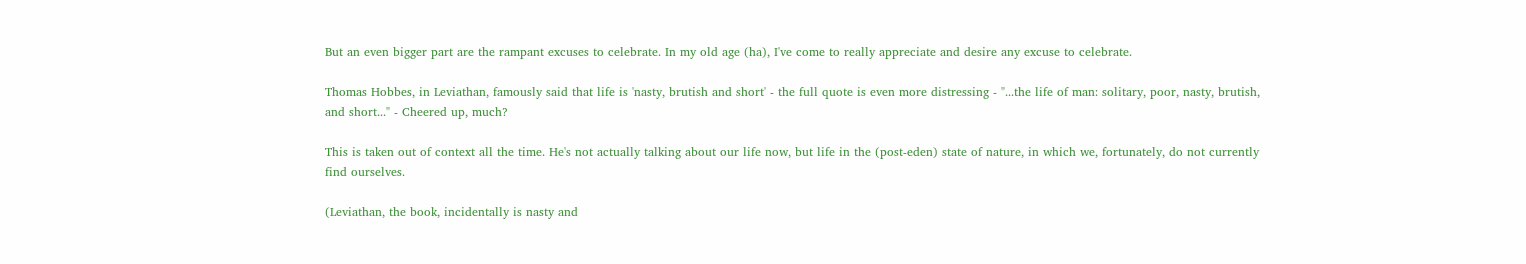But an even bigger part are the rampant excuses to celebrate. In my old age (ha), I've come to really appreciate and desire any excuse to celebrate.

Thomas Hobbes, in Leviathan, famously said that life is 'nasty, brutish and short' - the full quote is even more distressing - "...the life of man: solitary, poor, nasty, brutish, and short..." - Cheered up, much?

This is taken out of context all the time. He's not actually talking about our life now, but life in the (post-eden) state of nature, in which we, fortunately, do not currently find ourselves.

(Leviathan, the book, incidentally is nasty and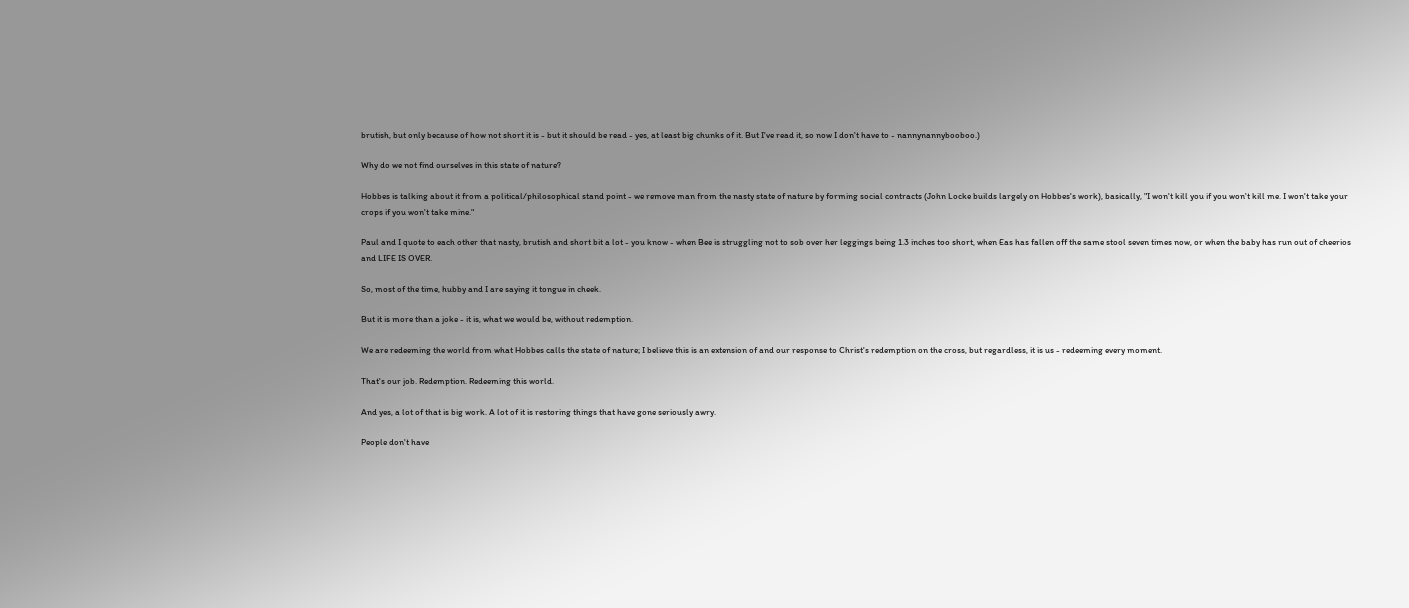brutish, but only because of how not short it is - but it should be read - yes, at least big chunks of it. But I've read it, so now I don't have to - nannynannybooboo.)

Why do we not find ourselves in this state of nature?

Hobbes is talking about it from a political/philosophical stand point - we remove man from the nasty state of nature by forming social contracts (John Locke builds largely on Hobbes's work), basically, "I won't kill you if you won't kill me. I won't take your crops if you won't take mine."

Paul and I quote to each other that nasty, brutish and short bit a lot - you know - when Bee is struggling not to sob over her leggings being 1.3 inches too short, when Eas has fallen off the same stool seven times now, or when the baby has run out of cheerios and LIFE IS OVER.

So, most of the time, hubby and I are saying it tongue in cheek.

But it is more than a joke - it is, what we would be, without redemption.

We are redeeming the world from what Hobbes calls the state of nature; I believe this is an extension of and our response to Christ's redemption on the cross, but regardless, it is us - redeeming every moment.

That's our job. Redemption. Redeeming this world.

And yes, a lot of that is big work. A lot of it is restoring things that have gone seriously awry.

People don't have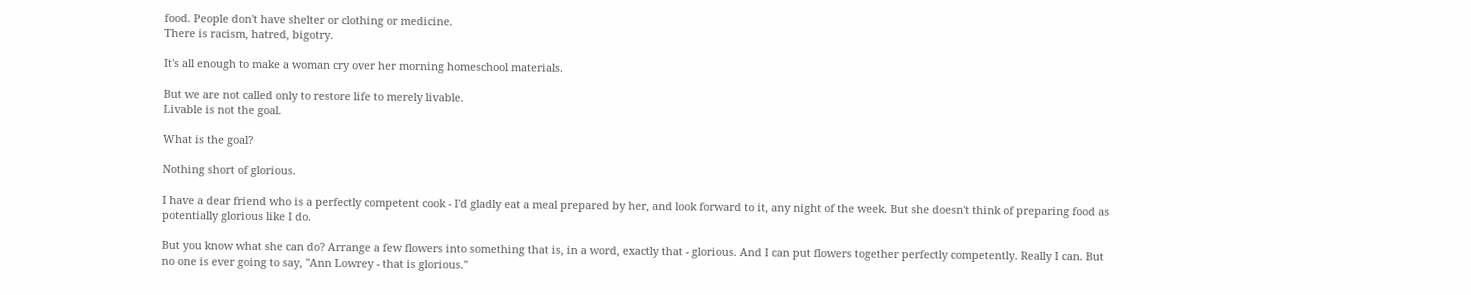food. People don't have shelter or clothing or medicine.
There is racism, hatred, bigotry.

It's all enough to make a woman cry over her morning homeschool materials.

But we are not called only to restore life to merely livable.
Livable is not the goal.

What is the goal?

Nothing short of glorious.

I have a dear friend who is a perfectly competent cook - I'd gladly eat a meal prepared by her, and look forward to it, any night of the week. But she doesn't think of preparing food as potentially glorious like I do.

But you know what she can do? Arrange a few flowers into something that is, in a word, exactly that - glorious. And I can put flowers together perfectly competently. Really I can. But no one is ever going to say, "Ann Lowrey - that is glorious."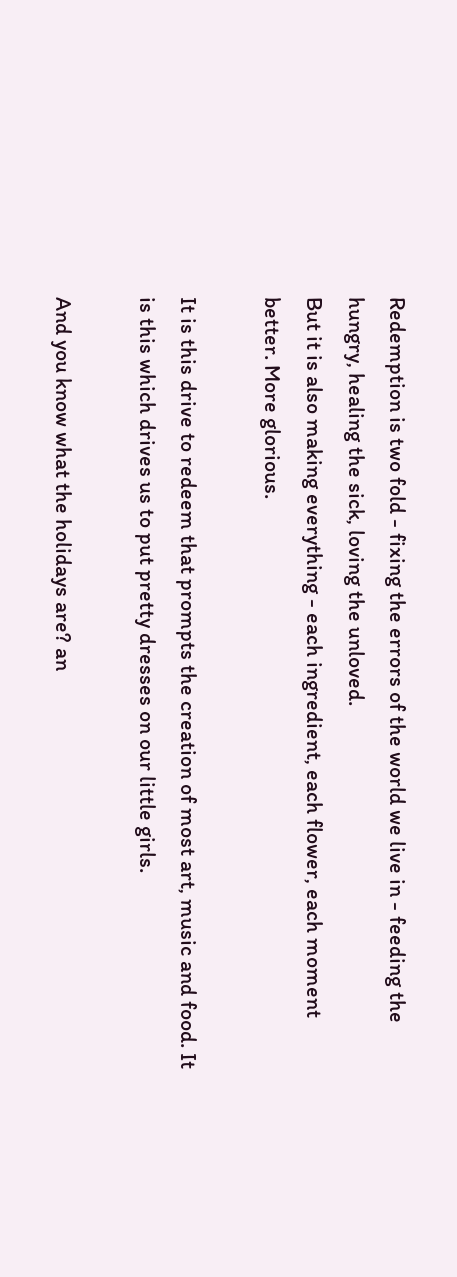Redemption is two fold - fixing the errors of the world we live in - feeding the hungry, healing the sick, loving the unloved.
But it is also making everything - each ingredient, each flower, each moment better. More glorious.

It is this drive to redeem that prompts the creation of most art, music and food. It is this which drives us to put pretty dresses on our little girls.

And you know what the holidays are? an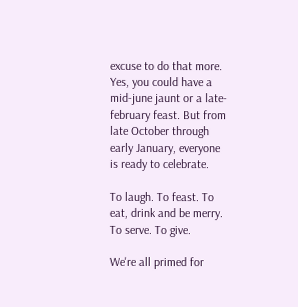excuse to do that more. Yes, you could have a mid-june jaunt or a late-february feast. But from late October through early January, everyone is ready to celebrate.

To laugh. To feast. To eat, drink and be merry.
To serve. To give.

We're all primed for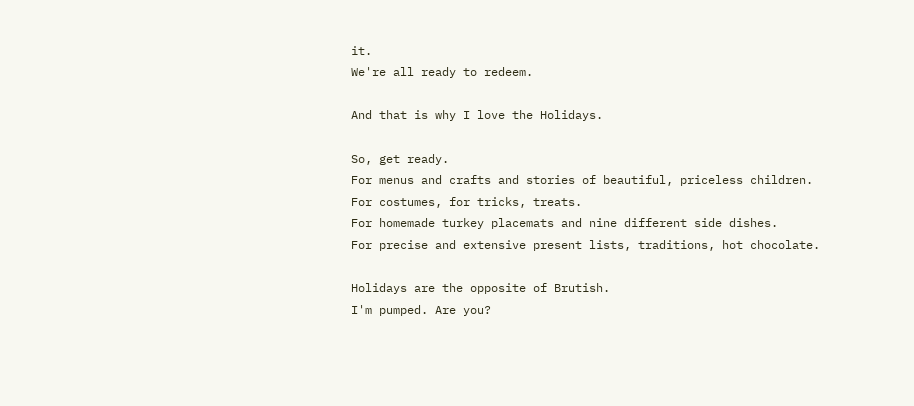it.
We're all ready to redeem.

And that is why I love the Holidays.

So, get ready.
For menus and crafts and stories of beautiful, priceless children.
For costumes, for tricks, treats.
For homemade turkey placemats and nine different side dishes.
For precise and extensive present lists, traditions, hot chocolate.

Holidays are the opposite of Brutish.
I'm pumped. Are you?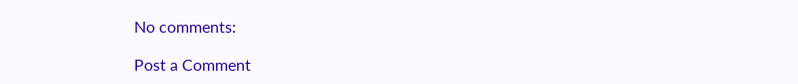No comments:

Post a Comment